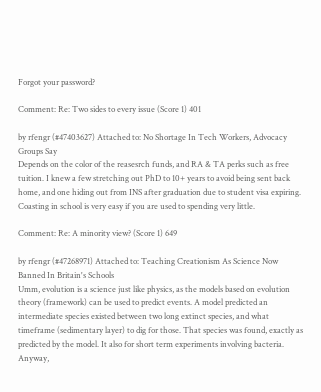Forgot your password?

Comment: Re: Two sides to every issue (Score 1) 401

by rfengr (#47403627) Attached to: No Shortage In Tech Workers, Advocacy Groups Say
Depends on the color of the reasesrch funds, and RA & TA perks such as free tuition. I knew a few stretching out PhD to 10+ years to avoid being sent back home, and one hiding out from INS after graduation due to student visa expiring. Coasting in school is very easy if you are used to spending very little.

Comment: Re: A minority view? (Score 1) 649

by rfengr (#47268971) Attached to: Teaching Creationism As Science Now Banned In Britain's Schools
Umm, evolution is a science just like physics, as the models based on evolution theory (framework) can be used to predict events. A model predicted an intermediate species existed between two long extinct species, and what timeframe (sedimentary layer) to dig for those. That species was found, exactly as predicted by the model. It also for short term experiments involving bacteria. Anyway,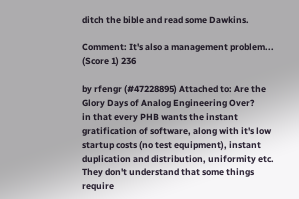ditch the bible and read some Dawkins.

Comment: It's also a management problem... (Score 1) 236

by rfengr (#47228895) Attached to: Are the Glory Days of Analog Engineering Over?
in that every PHB wants the instant gratification of software, along with it's low startup costs (no test equipment), instant duplication and distribution, uniformity etc. They don't understand that some things require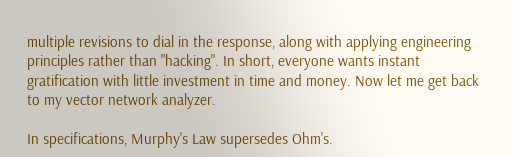multiple revisions to dial in the response, along with applying engineering principles rather than "hacking". In short, everyone wants instant gratification with little investment in time and money. Now let me get back to my vector network analyzer.

In specifications, Murphy's Law supersedes Ohm's.